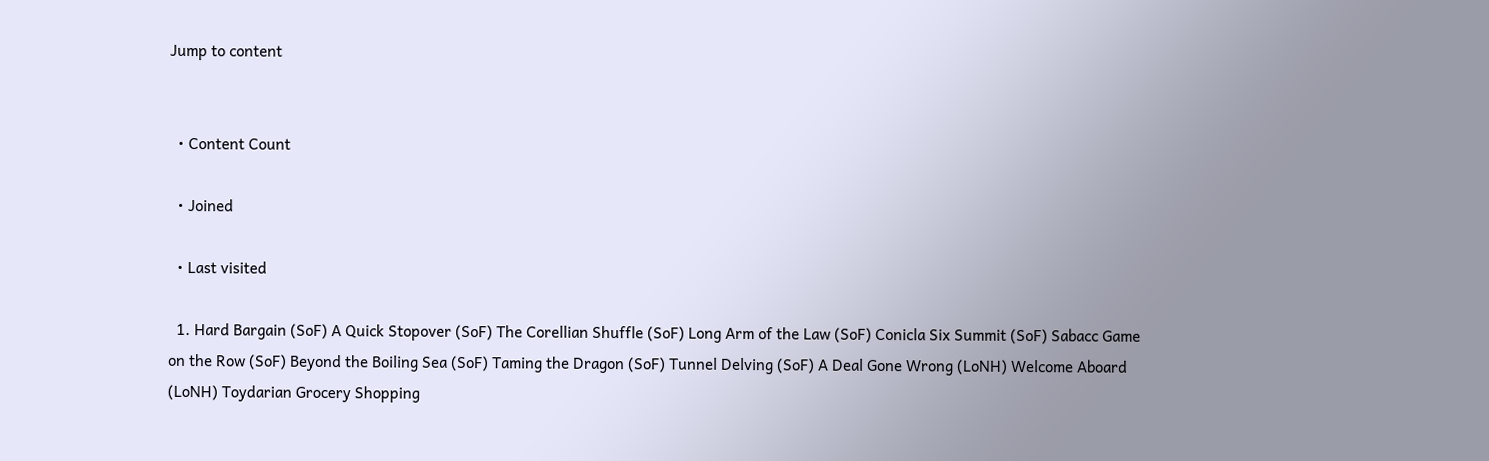Jump to content


  • Content Count

  • Joined

  • Last visited

  1. Hard Bargain (SoF) A Quick Stopover (SoF) The Corellian Shuffle (SoF) Long Arm of the Law (SoF) Conicla Six Summit (SoF) Sabacc Game on the Row (SoF) Beyond the Boiling Sea (SoF) Taming the Dragon (SoF) Tunnel Delving (SoF) A Deal Gone Wrong (LoNH) Welcome Aboard (LoNH) Toydarian Grocery Shopping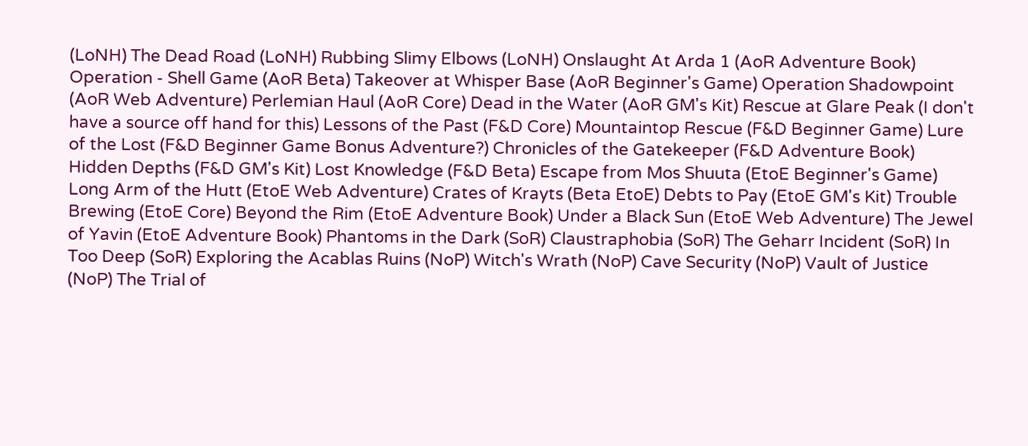(LoNH) The Dead Road (LoNH) Rubbing Slimy Elbows (LoNH) Onslaught At Arda 1 (AoR Adventure Book) Operation - Shell Game (AoR Beta) Takeover at Whisper Base (AoR Beginner's Game) Operation Shadowpoint (AoR Web Adventure) Perlemian Haul (AoR Core) Dead in the Water (AoR GM's Kit) Rescue at Glare Peak (I don't have a source off hand for this) Lessons of the Past (F&D Core) Mountaintop Rescue (F&D Beginner Game) Lure of the Lost (F&D Beginner Game Bonus Adventure?) Chronicles of the Gatekeeper (F&D Adventure Book) Hidden Depths (F&D GM's Kit) Lost Knowledge (F&D Beta) Escape from Mos Shuuta (EtoE Beginner's Game) Long Arm of the Hutt (EtoE Web Adventure) Crates of Krayts (Beta EtoE) Debts to Pay (EtoE GM's Kit) Trouble Brewing (EtoE Core) Beyond the Rim (EtoE Adventure Book) Under a Black Sun (EtoE Web Adventure) The Jewel of Yavin (EtoE Adventure Book) Phantoms in the Dark (SoR) Claustraphobia (SoR) The Geharr Incident (SoR) In Too Deep (SoR) Exploring the Acablas Ruins (NoP) Witch's Wrath (NoP) Cave Security (NoP) Vault of Justice (NoP) The Trial of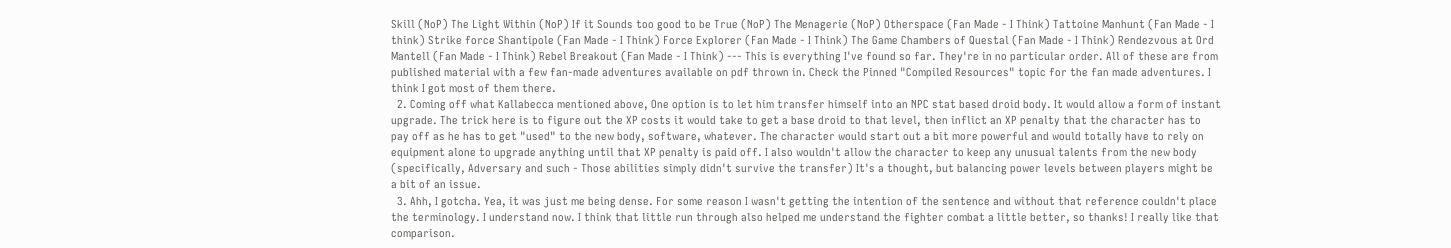Skill (NoP) The Light Within (NoP) If it Sounds too good to be True (NoP) The Menagerie (NoP) Otherspace (Fan Made - I Think) Tattoine Manhunt (Fan Made - I think) Strike force Shantipole (Fan Made - I Think) Force Explorer (Fan Made - I Think) The Game Chambers of Questal (Fan Made - I Think) Rendezvous at Ord Mantell (Fan Made - I Think) Rebel Breakout (Fan Made - I Think) --- This is everything I've found so far. They're in no particular order. All of these are from published material with a few fan-made adventures available on pdf thrown in. Check the Pinned "Compiled Resources" topic for the fan made adventures. I think I got most of them there.
  2. Coming off what Kallabecca mentioned above, One option is to let him transfer himself into an NPC stat based droid body. It would allow a form of instant upgrade. The trick here is to figure out the XP costs it would take to get a base droid to that level, then inflict an XP penalty that the character has to pay off as he has to get "used" to the new body, software, whatever. The character would start out a bit more powerful and would totally have to rely on equipment alone to upgrade anything until that XP penalty is paid off. I also wouldn't allow the character to keep any unusual talents from the new body (specifically, Adversary and such - Those abilities simply didn't survive the transfer) It's a thought, but balancing power levels between players might be a bit of an issue.
  3. Ahh, I gotcha. Yea, it was just me being dense. For some reason I wasn't getting the intention of the sentence and without that reference couldn't place the terminology. I understand now. I think that little run through also helped me understand the fighter combat a little better, so thanks! I really like that comparison.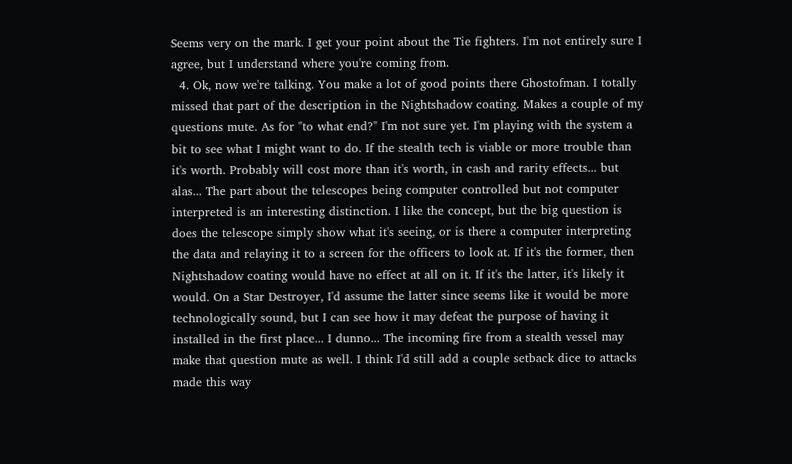Seems very on the mark. I get your point about the Tie fighters. I'm not entirely sure I agree, but I understand where you're coming from.
  4. Ok, now we're talking. You make a lot of good points there Ghostofman. I totally missed that part of the description in the Nightshadow coating. Makes a couple of my questions mute. As for "to what end?" I'm not sure yet. I'm playing with the system a bit to see what I might want to do. If the stealth tech is viable or more trouble than it's worth. Probably will cost more than it's worth, in cash and rarity effects... but alas... The part about the telescopes being computer controlled but not computer interpreted is an interesting distinction. I like the concept, but the big question is does the telescope simply show what it's seeing, or is there a computer interpreting the data and relaying it to a screen for the officers to look at. If it's the former, then Nightshadow coating would have no effect at all on it. If it's the latter, it's likely it would. On a Star Destroyer, I'd assume the latter since seems like it would be more technologically sound, but I can see how it may defeat the purpose of having it installed in the first place... I dunno... The incoming fire from a stealth vessel may make that question mute as well. I think I'd still add a couple setback dice to attacks made this way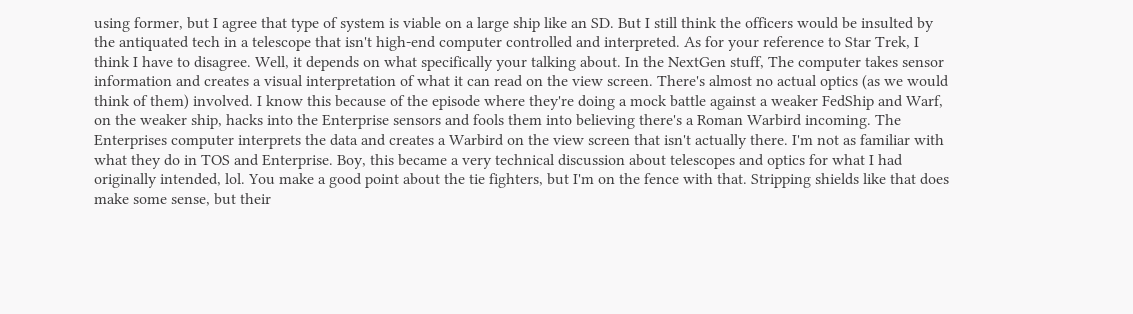using former, but I agree that type of system is viable on a large ship like an SD. But I still think the officers would be insulted by the antiquated tech in a telescope that isn't high-end computer controlled and interpreted. As for your reference to Star Trek, I think I have to disagree. Well, it depends on what specifically your talking about. In the NextGen stuff, The computer takes sensor information and creates a visual interpretation of what it can read on the view screen. There's almost no actual optics (as we would think of them) involved. I know this because of the episode where they're doing a mock battle against a weaker FedShip and Warf, on the weaker ship, hacks into the Enterprise sensors and fools them into believing there's a Roman Warbird incoming. The Enterprises computer interprets the data and creates a Warbird on the view screen that isn't actually there. I'm not as familiar with what they do in TOS and Enterprise. Boy, this became a very technical discussion about telescopes and optics for what I had originally intended, lol. You make a good point about the tie fighters, but I'm on the fence with that. Stripping shields like that does make some sense, but their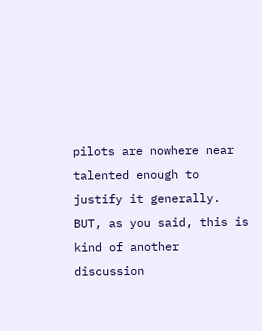pilots are nowhere near talented enough to justify it generally. BUT, as you said, this is kind of another discussion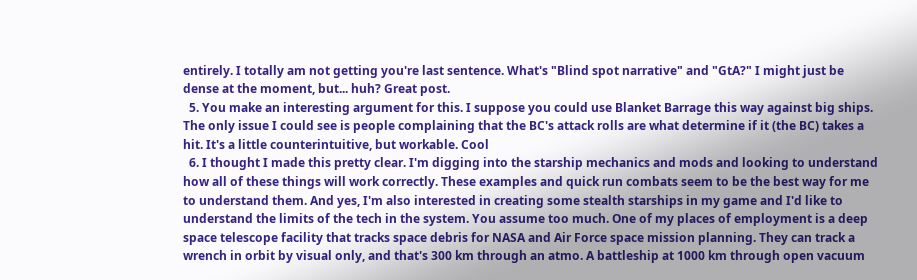entirely. I totally am not getting you're last sentence. What's "Blind spot narrative" and "GtA?" I might just be dense at the moment, but... huh? Great post.
  5. You make an interesting argument for this. I suppose you could use Blanket Barrage this way against big ships. The only issue I could see is people complaining that the BC's attack rolls are what determine if it (the BC) takes a hit. It's a little counterintuitive, but workable. Cool
  6. I thought I made this pretty clear. I'm digging into the starship mechanics and mods and looking to understand how all of these things will work correctly. These examples and quick run combats seem to be the best way for me to understand them. And yes, I'm also interested in creating some stealth starships in my game and I'd like to understand the limits of the tech in the system. You assume too much. One of my places of employment is a deep space telescope facility that tracks space debris for NASA and Air Force space mission planning. They can track a wrench in orbit by visual only, and that's 300 km through an atmo. A battleship at 1000 km through open vacuum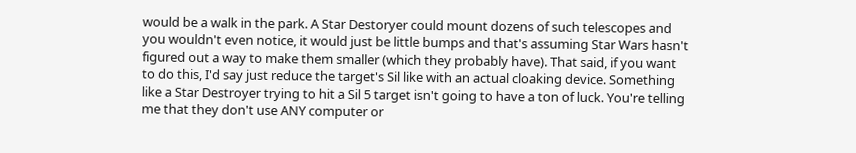would be a walk in the park. A Star Destoryer could mount dozens of such telescopes and you wouldn't even notice, it would just be little bumps and that's assuming Star Wars hasn't figured out a way to make them smaller (which they probably have). That said, if you want to do this, I'd say just reduce the target's Sil like with an actual cloaking device. Something like a Star Destroyer trying to hit a Sil 5 target isn't going to have a ton of luck. You're telling me that they don't use ANY computer or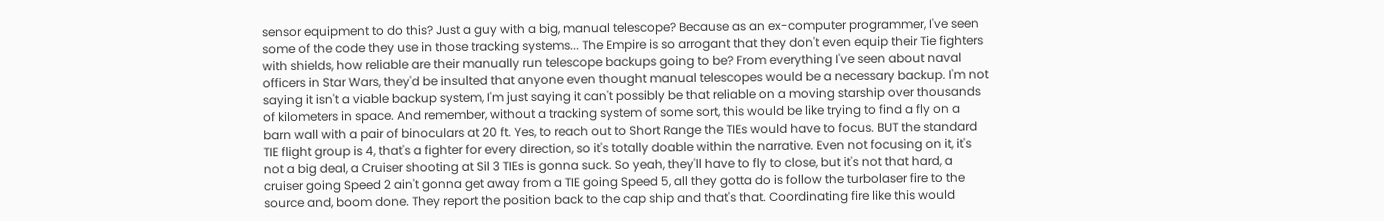sensor equipment to do this? Just a guy with a big, manual telescope? Because as an ex-computer programmer, I've seen some of the code they use in those tracking systems... The Empire is so arrogant that they don't even equip their Tie fighters with shields, how reliable are their manually run telescope backups going to be? From everything I've seen about naval officers in Star Wars, they'd be insulted that anyone even thought manual telescopes would be a necessary backup. I'm not saying it isn't a viable backup system, I'm just saying it can't possibly be that reliable on a moving starship over thousands of kilometers in space. And remember, without a tracking system of some sort, this would be like trying to find a fly on a barn wall with a pair of binoculars at 20 ft. Yes, to reach out to Short Range the TIEs would have to focus. BUT the standard TIE flight group is 4, that's a fighter for every direction, so it's totally doable within the narrative. Even not focusing on it, it's not a big deal, a Cruiser shooting at Sil 3 TIEs is gonna suck. So yeah, they'll have to fly to close, but it's not that hard, a cruiser going Speed 2 ain't gonna get away from a TIE going Speed 5, all they gotta do is follow the turbolaser fire to the source and, boom done. They report the position back to the cap ship and that's that. Coordinating fire like this would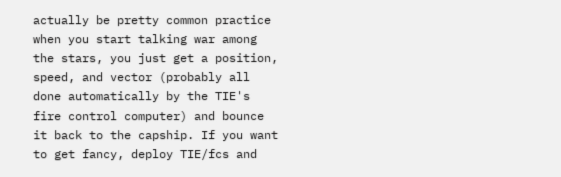actually be pretty common practice when you start talking war among the stars, you just get a position, speed, and vector (probably all done automatically by the TIE's fire control computer) and bounce it back to the capship. If you want to get fancy, deploy TIE/fcs and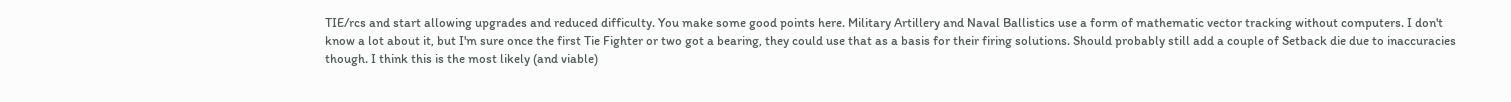TIE/rcs and start allowing upgrades and reduced difficulty. You make some good points here. Military Artillery and Naval Ballistics use a form of mathematic vector tracking without computers. I don't know a lot about it, but I'm sure once the first Tie Fighter or two got a bearing, they could use that as a basis for their firing solutions. Should probably still add a couple of Setback die due to inaccuracies though. I think this is the most likely (and viable)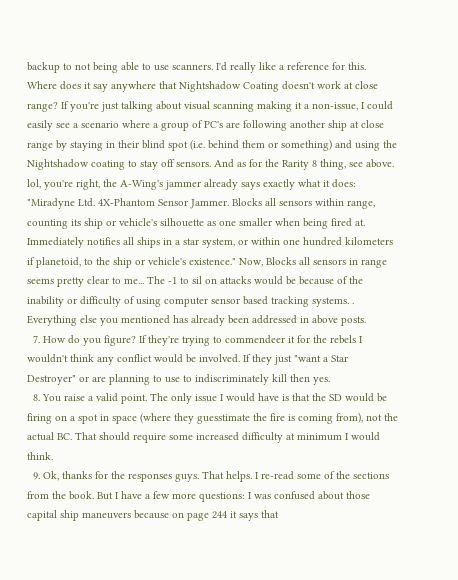backup to not being able to use scanners. I'd really like a reference for this. Where does it say anywhere that Nightshadow Coating doesn't work at close range? If you're just talking about visual scanning making it a non-issue, I could easily see a scenario where a group of PC's are following another ship at close range by staying in their blind spot (i.e. behind them or something) and using the Nightshadow coating to stay off sensors. And as for the Rarity 8 thing, see above. lol, you're right, the A-Wing's jammer already says exactly what it does: "Miradyne Ltd. 4X-Phantom Sensor Jammer. Blocks all sensors within range, counting its ship or vehicle's silhouette as one smaller when being fired at. Immediately notifies all ships in a star system, or within one hundred kilometers if planetoid, to the ship or vehicle's existence." Now, Blocks all sensors in range seems pretty clear to me... The -1 to sil on attacks would be because of the inability or difficulty of using computer sensor based tracking systems. . Everything else you mentioned has already been addressed in above posts.
  7. How do you figure? If they're trying to commendeer it for the rebels I wouldn't think any conflict would be involved. If they just "want a Star Destroyer" or are planning to use to indiscriminately kill then yes.
  8. You raise a valid point. The only issue I would have is that the SD would be firing on a spot in space (where they guesstimate the fire is coming from), not the actual BC. That should require some increased difficulty at minimum I would think.
  9. Ok, thanks for the responses guys. That helps. I re-read some of the sections from the book. But I have a few more questions: I was confused about those capital ship maneuvers because on page 244 it says that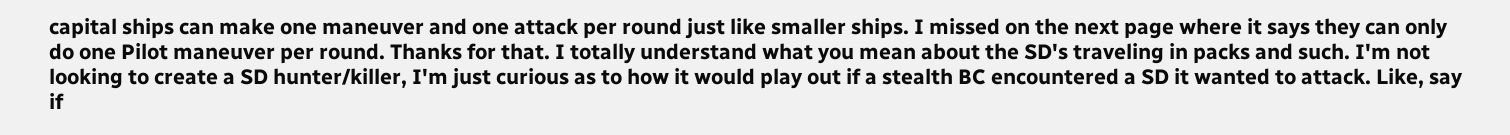capital ships can make one maneuver and one attack per round just like smaller ships. I missed on the next page where it says they can only do one Pilot maneuver per round. Thanks for that. I totally understand what you mean about the SD's traveling in packs and such. I'm not looking to create a SD hunter/killer, I'm just curious as to how it would play out if a stealth BC encountered a SD it wanted to attack. Like, say if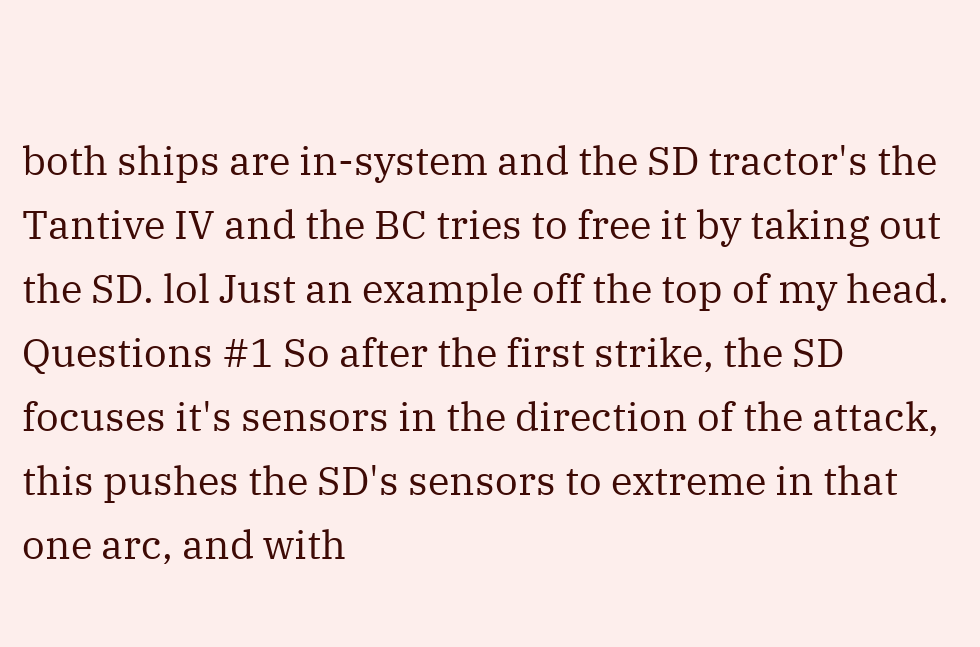both ships are in-system and the SD tractor's the Tantive IV and the BC tries to free it by taking out the SD. lol Just an example off the top of my head. Questions #1 So after the first strike, the SD focuses it's sensors in the direction of the attack, this pushes the SD's sensors to extreme in that one arc, and with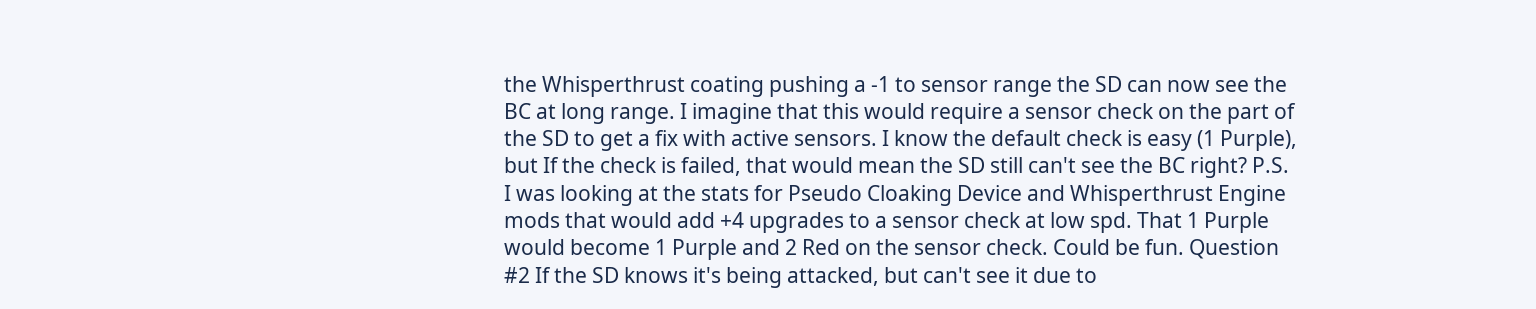the Whisperthrust coating pushing a -1 to sensor range the SD can now see the BC at long range. I imagine that this would require a sensor check on the part of the SD to get a fix with active sensors. I know the default check is easy (1 Purple), but If the check is failed, that would mean the SD still can't see the BC right? P.S. I was looking at the stats for Pseudo Cloaking Device and Whisperthrust Engine mods that would add +4 upgrades to a sensor check at low spd. That 1 Purple would become 1 Purple and 2 Red on the sensor check. Could be fun. Question #2 If the SD knows it's being attacked, but can't see it due to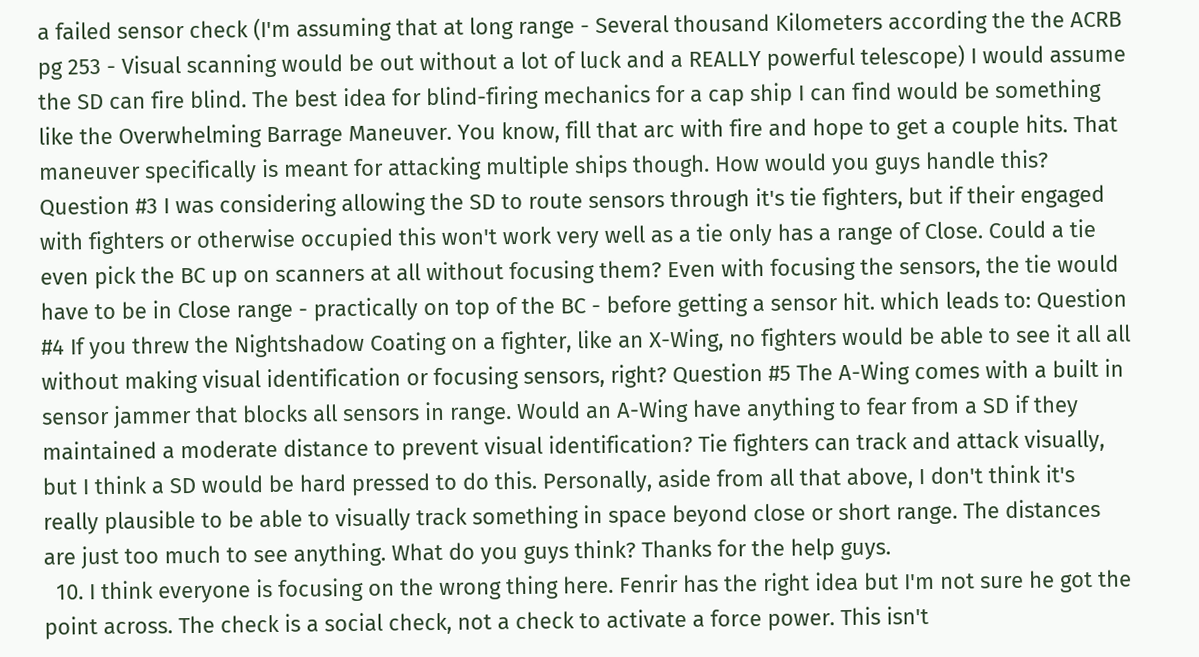a failed sensor check (I'm assuming that at long range - Several thousand Kilometers according the the ACRB pg 253 - Visual scanning would be out without a lot of luck and a REALLY powerful telescope) I would assume the SD can fire blind. The best idea for blind-firing mechanics for a cap ship I can find would be something like the Overwhelming Barrage Maneuver. You know, fill that arc with fire and hope to get a couple hits. That maneuver specifically is meant for attacking multiple ships though. How would you guys handle this? Question #3 I was considering allowing the SD to route sensors through it's tie fighters, but if their engaged with fighters or otherwise occupied this won't work very well as a tie only has a range of Close. Could a tie even pick the BC up on scanners at all without focusing them? Even with focusing the sensors, the tie would have to be in Close range - practically on top of the BC - before getting a sensor hit. which leads to: Question #4 If you threw the Nightshadow Coating on a fighter, like an X-Wing, no fighters would be able to see it all all without making visual identification or focusing sensors, right? Question #5 The A-Wing comes with a built in sensor jammer that blocks all sensors in range. Would an A-Wing have anything to fear from a SD if they maintained a moderate distance to prevent visual identification? Tie fighters can track and attack visually, but I think a SD would be hard pressed to do this. Personally, aside from all that above, I don't think it's really plausible to be able to visually track something in space beyond close or short range. The distances are just too much to see anything. What do you guys think? Thanks for the help guys.
  10. I think everyone is focusing on the wrong thing here. Fenrir has the right idea but I'm not sure he got the point across. The check is a social check, not a check to activate a force power. This isn't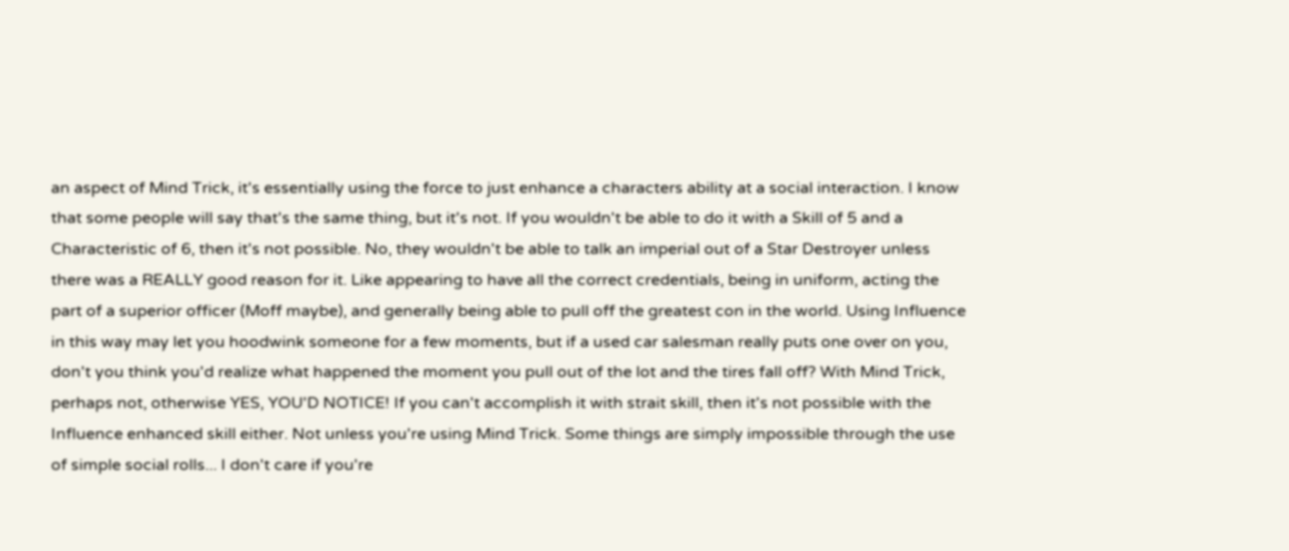an aspect of Mind Trick, it's essentially using the force to just enhance a characters ability at a social interaction. I know that some people will say that's the same thing, but it's not. If you wouldn't be able to do it with a Skill of 5 and a Characteristic of 6, then it's not possible. No, they wouldn't be able to talk an imperial out of a Star Destroyer unless there was a REALLY good reason for it. Like appearing to have all the correct credentials, being in uniform, acting the part of a superior officer (Moff maybe), and generally being able to pull off the greatest con in the world. Using Influence in this way may let you hoodwink someone for a few moments, but if a used car salesman really puts one over on you, don't you think you'd realize what happened the moment you pull out of the lot and the tires fall off? With Mind Trick, perhaps not, otherwise YES, YOU'D NOTICE! If you can't accomplish it with strait skill, then it's not possible with the Influence enhanced skill either. Not unless you're using Mind Trick. Some things are simply impossible through the use of simple social rolls... I don't care if you're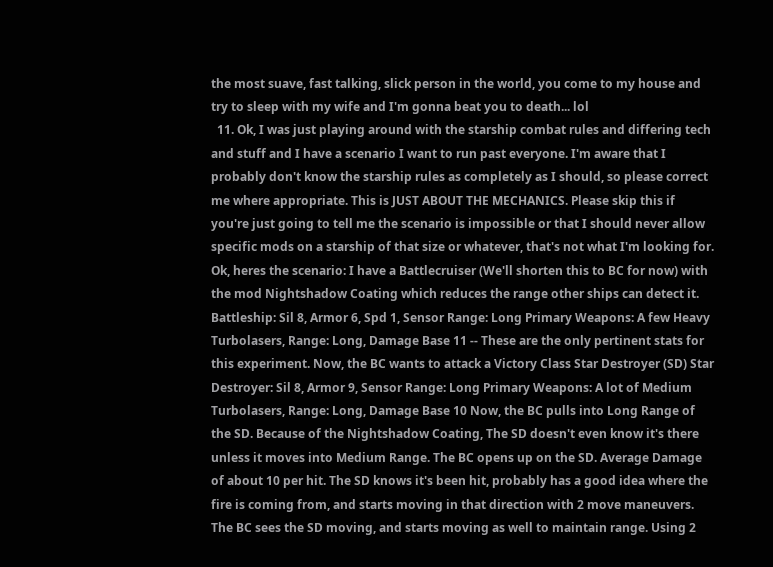the most suave, fast talking, slick person in the world, you come to my house and try to sleep with my wife and I'm gonna beat you to death... lol
  11. Ok, I was just playing around with the starship combat rules and differing tech and stuff and I have a scenario I want to run past everyone. I'm aware that I probably don't know the starship rules as completely as I should, so please correct me where appropriate. This is JUST ABOUT THE MECHANICS. Please skip this if you're just going to tell me the scenario is impossible or that I should never allow specific mods on a starship of that size or whatever, that's not what I'm looking for. Ok, heres the scenario: I have a Battlecruiser (We'll shorten this to BC for now) with the mod Nightshadow Coating which reduces the range other ships can detect it. Battleship: Sil 8, Armor 6, Spd 1, Sensor Range: Long Primary Weapons: A few Heavy Turbolasers, Range: Long, Damage Base 11 -- These are the only pertinent stats for this experiment. Now, the BC wants to attack a Victory Class Star Destroyer (SD) Star Destroyer: Sil 8, Armor 9, Sensor Range: Long Primary Weapons: A lot of Medium Turbolasers, Range: Long, Damage Base 10 Now, the BC pulls into Long Range of the SD. Because of the Nightshadow Coating, The SD doesn't even know it's there unless it moves into Medium Range. The BC opens up on the SD. Average Damage of about 10 per hit. The SD knows it's been hit, probably has a good idea where the fire is coming from, and starts moving in that direction with 2 move maneuvers. The BC sees the SD moving, and starts moving as well to maintain range. Using 2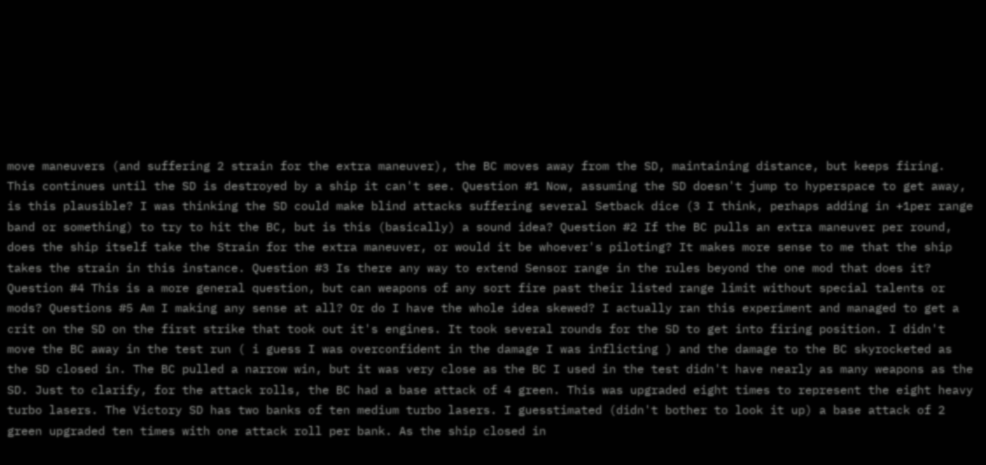move maneuvers (and suffering 2 strain for the extra maneuver), the BC moves away from the SD, maintaining distance, but keeps firing. This continues until the SD is destroyed by a ship it can't see. Question #1 Now, assuming the SD doesn't jump to hyperspace to get away, is this plausible? I was thinking the SD could make blind attacks suffering several Setback dice (3 I think, perhaps adding in +1per range band or something) to try to hit the BC, but is this (basically) a sound idea? Question #2 If the BC pulls an extra maneuver per round, does the ship itself take the Strain for the extra maneuver, or would it be whoever's piloting? It makes more sense to me that the ship takes the strain in this instance. Question #3 Is there any way to extend Sensor range in the rules beyond the one mod that does it? Question #4 This is a more general question, but can weapons of any sort fire past their listed range limit without special talents or mods? Questions #5 Am I making any sense at all? Or do I have the whole idea skewed? I actually ran this experiment and managed to get a crit on the SD on the first strike that took out it's engines. It took several rounds for the SD to get into firing position. I didn't move the BC away in the test run ( i guess I was overconfident in the damage I was inflicting ) and the damage to the BC skyrocketed as the SD closed in. The BC pulled a narrow win, but it was very close as the BC I used in the test didn't have nearly as many weapons as the SD. Just to clarify, for the attack rolls, the BC had a base attack of 4 green. This was upgraded eight times to represent the eight heavy turbo lasers. The Victory SD has two banks of ten medium turbo lasers. I guesstimated (didn't bother to look it up) a base attack of 2 green upgraded ten times with one attack roll per bank. As the ship closed in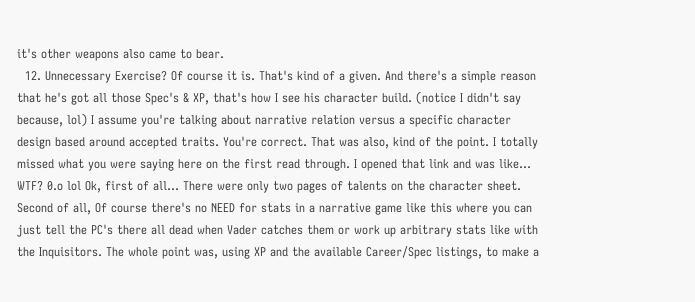it's other weapons also came to bear.
  12. Unnecessary Exercise? Of course it is. That's kind of a given. And there's a simple reason that he's got all those Spec's & XP, that's how I see his character build. (notice I didn't say because, lol) I assume you're talking about narrative relation versus a specific character design based around accepted traits. You're correct. That was also, kind of the point. I totally missed what you were saying here on the first read through. I opened that link and was like... WTF? 0.o lol Ok, first of all... There were only two pages of talents on the character sheet. Second of all, Of course there's no NEED for stats in a narrative game like this where you can just tell the PC's there all dead when Vader catches them or work up arbitrary stats like with the Inquisitors. The whole point was, using XP and the available Career/Spec listings, to make a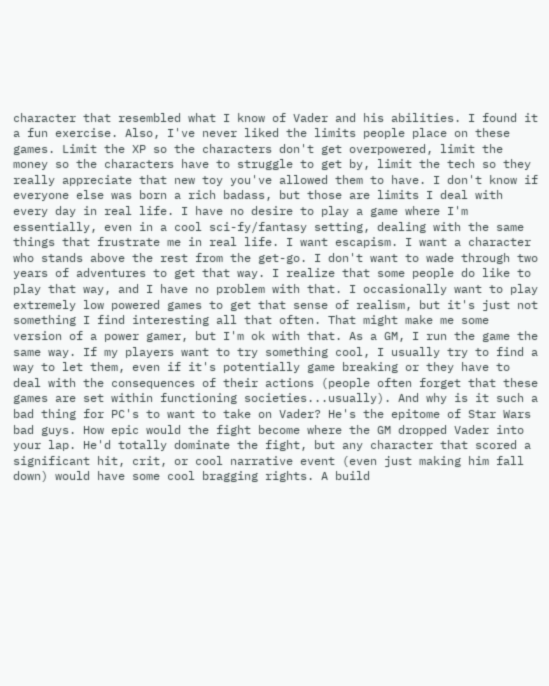character that resembled what I know of Vader and his abilities. I found it a fun exercise. Also, I've never liked the limits people place on these games. Limit the XP so the characters don't get overpowered, limit the money so the characters have to struggle to get by, limit the tech so they really appreciate that new toy you've allowed them to have. I don't know if everyone else was born a rich badass, but those are limits I deal with every day in real life. I have no desire to play a game where I'm essentially, even in a cool sci-fy/fantasy setting, dealing with the same things that frustrate me in real life. I want escapism. I want a character who stands above the rest from the get-go. I don't want to wade through two years of adventures to get that way. I realize that some people do like to play that way, and I have no problem with that. I occasionally want to play extremely low powered games to get that sense of realism, but it's just not something I find interesting all that often. That might make me some version of a power gamer, but I'm ok with that. As a GM, I run the game the same way. If my players want to try something cool, I usually try to find a way to let them, even if it's potentially game breaking or they have to deal with the consequences of their actions (people often forget that these games are set within functioning societies...usually). And why is it such a bad thing for PC's to want to take on Vader? He's the epitome of Star Wars bad guys. How epic would the fight become where the GM dropped Vader into your lap. He'd totally dominate the fight, but any character that scored a significant hit, crit, or cool narrative event (even just making him fall down) would have some cool bragging rights. A build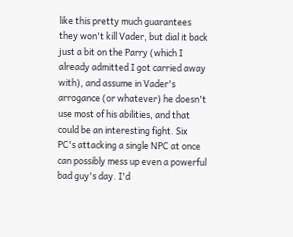like this pretty much guarantees they won't kill Vader, but dial it back just a bit on the Parry (which I already admitted I got carried away with), and assume in Vader's arrogance (or whatever) he doesn't use most of his abilities, and that could be an interesting fight. Six PC's attacking a single NPC at once can possibly mess up even a powerful bad guy's day. I'd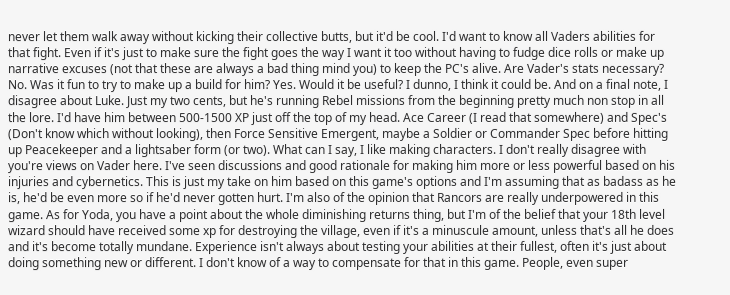never let them walk away without kicking their collective butts, but it'd be cool. I'd want to know all Vaders abilities for that fight. Even if it's just to make sure the fight goes the way I want it too without having to fudge dice rolls or make up narrative excuses (not that these are always a bad thing mind you) to keep the PC's alive. Are Vader's stats necessary? No. Was it fun to try to make up a build for him? Yes. Would it be useful? I dunno, I think it could be. And on a final note, I disagree about Luke. Just my two cents, but he's running Rebel missions from the beginning pretty much non stop in all the lore. I'd have him between 500-1500 XP just off the top of my head. Ace Career (I read that somewhere) and Spec's (Don't know which without looking), then Force Sensitive Emergent, maybe a Soldier or Commander Spec before hitting up Peacekeeper and a lightsaber form (or two). What can I say, I like making characters. I don't really disagree with you're views on Vader here. I've seen discussions and good rationale for making him more or less powerful based on his injuries and cybernetics. This is just my take on him based on this game's options and I'm assuming that as badass as he is, he'd be even more so if he'd never gotten hurt. I'm also of the opinion that Rancors are really underpowered in this game. As for Yoda, you have a point about the whole diminishing returns thing, but I'm of the belief that your 18th level wizard should have received some xp for destroying the village, even if it's a minuscule amount, unless that's all he does and it's become totally mundane. Experience isn't always about testing your abilities at their fullest, often it's just about doing something new or different. I don't know of a way to compensate for that in this game. People, even super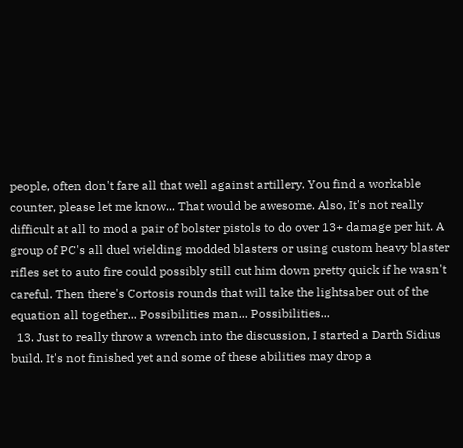people, often don't fare all that well against artillery. You find a workable counter, please let me know... That would be awesome. Also, It's not really difficult at all to mod a pair of bolster pistols to do over 13+ damage per hit. A group of PC's all duel wielding modded blasters or using custom heavy blaster rifles set to auto fire could possibly still cut him down pretty quick if he wasn't careful. Then there's Cortosis rounds that will take the lightsaber out of the equation all together... Possibilities man... Possibilities...
  13. Just to really throw a wrench into the discussion, I started a Darth Sidius build. It's not finished yet and some of these abilities may drop a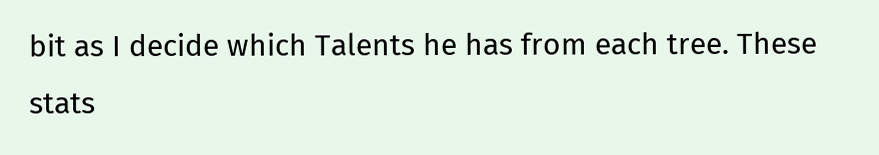bit as I decide which Talents he has from each tree. These stats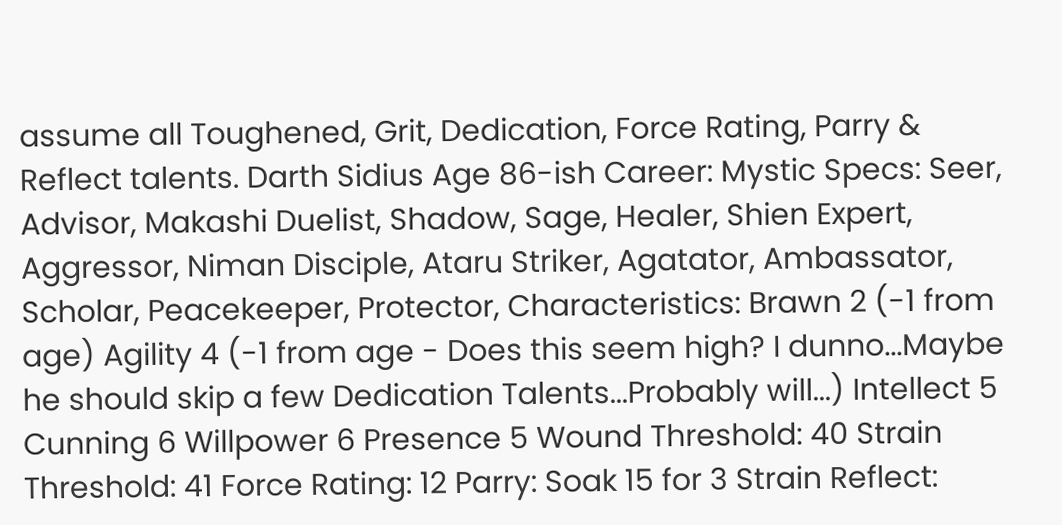assume all Toughened, Grit, Dedication, Force Rating, Parry & Reflect talents. Darth Sidius Age 86-ish Career: Mystic Specs: Seer, Advisor, Makashi Duelist, Shadow, Sage, Healer, Shien Expert, Aggressor, Niman Disciple, Ataru Striker, Agatator, Ambassator, Scholar, Peacekeeper, Protector, Characteristics: Brawn 2 (-1 from age) Agility 4 (-1 from age - Does this seem high? I dunno...Maybe he should skip a few Dedication Talents...Probably will...) Intellect 5 Cunning 6 Willpower 6 Presence 5 Wound Threshold: 40 Strain Threshold: 41 Force Rating: 12 Parry: Soak 15 for 3 Strain Reflect: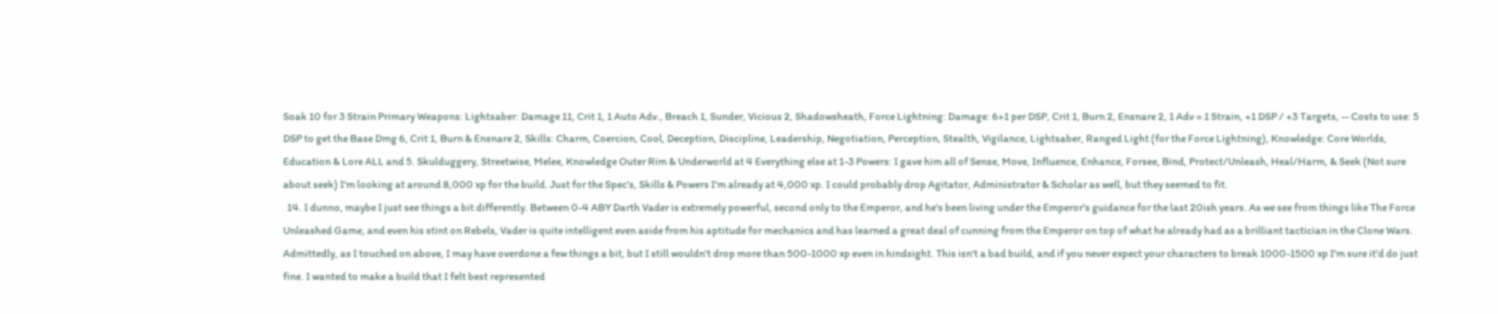Soak 10 for 3 Strain Primary Weapons: Lightsaber: Damage 11, Crit 1, 1 Auto Adv., Breach 1, Sunder, Vicious 2, Shadowsheath, Force Lightning: Damage: 6+1 per DSP, Crit 1, Burn 2, Ensnare 2, 1 Adv = 1 Strain, +1 DSP / +3 Targets, -- Costs to use: 5 DSP to get the Base Dmg 6, Crit 1, Burn & Ensnare 2, Skills: Charm, Coercion, Cool, Deception, Discipline, Leadership, Negotiation, Perception, Stealth, Vigilance, Lightsaber, Ranged Light (for the Force Lightning), Knowledge: Core Worlds, Education & Lore ALL and 5. Skulduggery, Streetwise, Melee, Knowledge Outer Rim & Underworld at 4 Everything else at 1-3 Powers: I gave him all of Sense, Move, Influence, Enhance, Forsee, Bind, Protect/Unleash, Heal/Harm, & Seek (Not sure about seek) I'm looking at around 8,000 xp for the build. Just for the Spec's, Skills & Powers I'm already at 4,000 xp. I could probably drop Agitator, Administrator & Scholar as well, but they seemed to fit.
  14. I dunno, maybe I just see things a bit differently. Between 0-4 ABY Darth Vader is extremely powerful, second only to the Emperor, and he's been living under the Emperor's guidance for the last 20ish years. As we see from things like The Force Unleashed Game, and even his stint on Rebels, Vader is quite intelligent even aside from his aptitude for mechanics and has learned a great deal of cunning from the Emperor on top of what he already had as a brilliant tactician in the Clone Wars. Admittedly, as I touched on above, I may have overdone a few things a bit, but I still wouldn't drop more than 500-1000 xp even in hindsight. This isn't a bad build, and if you never expect your characters to break 1000-1500 xp I'm sure it'd do just fine. I wanted to make a build that I felt best represented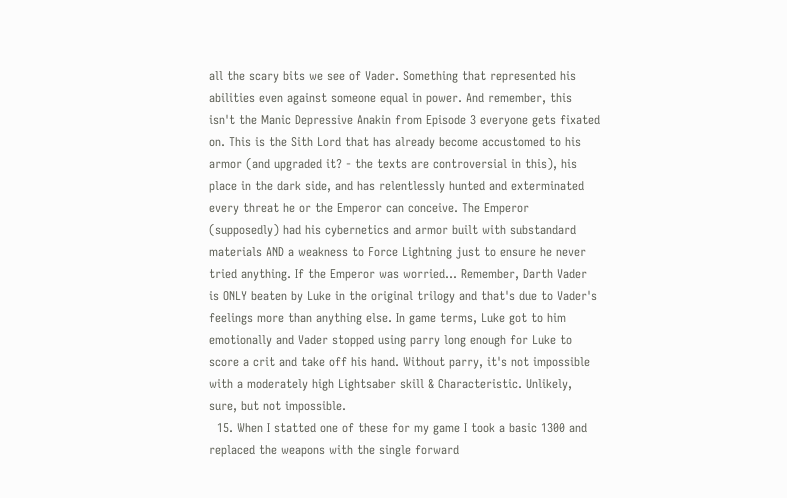all the scary bits we see of Vader. Something that represented his abilities even against someone equal in power. And remember, this isn't the Manic Depressive Anakin from Episode 3 everyone gets fixated on. This is the Sith Lord that has already become accustomed to his armor (and upgraded it? - the texts are controversial in this), his place in the dark side, and has relentlessly hunted and exterminated every threat he or the Emperor can conceive. The Emperor (supposedly) had his cybernetics and armor built with substandard materials AND a weakness to Force Lightning just to ensure he never tried anything. If the Emperor was worried... Remember, Darth Vader is ONLY beaten by Luke in the original trilogy and that's due to Vader's feelings more than anything else. In game terms, Luke got to him emotionally and Vader stopped using parry long enough for Luke to score a crit and take off his hand. Without parry, it's not impossible with a moderately high Lightsaber skill & Characteristic. Unlikely, sure, but not impossible.
  15. When I statted one of these for my game I took a basic 1300 and replaced the weapons with the single forward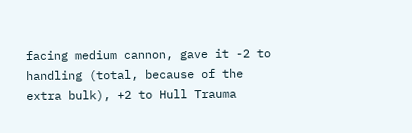facing medium cannon, gave it -2 to handling (total, because of the extra bulk), +2 to Hull Trauma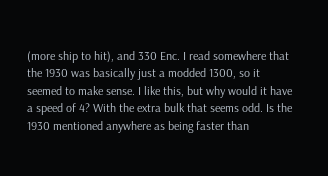(more ship to hit), and 330 Enc. I read somewhere that the 1930 was basically just a modded 1300, so it seemed to make sense. I like this, but why would it have a speed of 4? With the extra bulk that seems odd. Is the 1930 mentioned anywhere as being faster than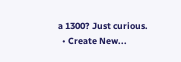a 1300? Just curious.
  • Create New...